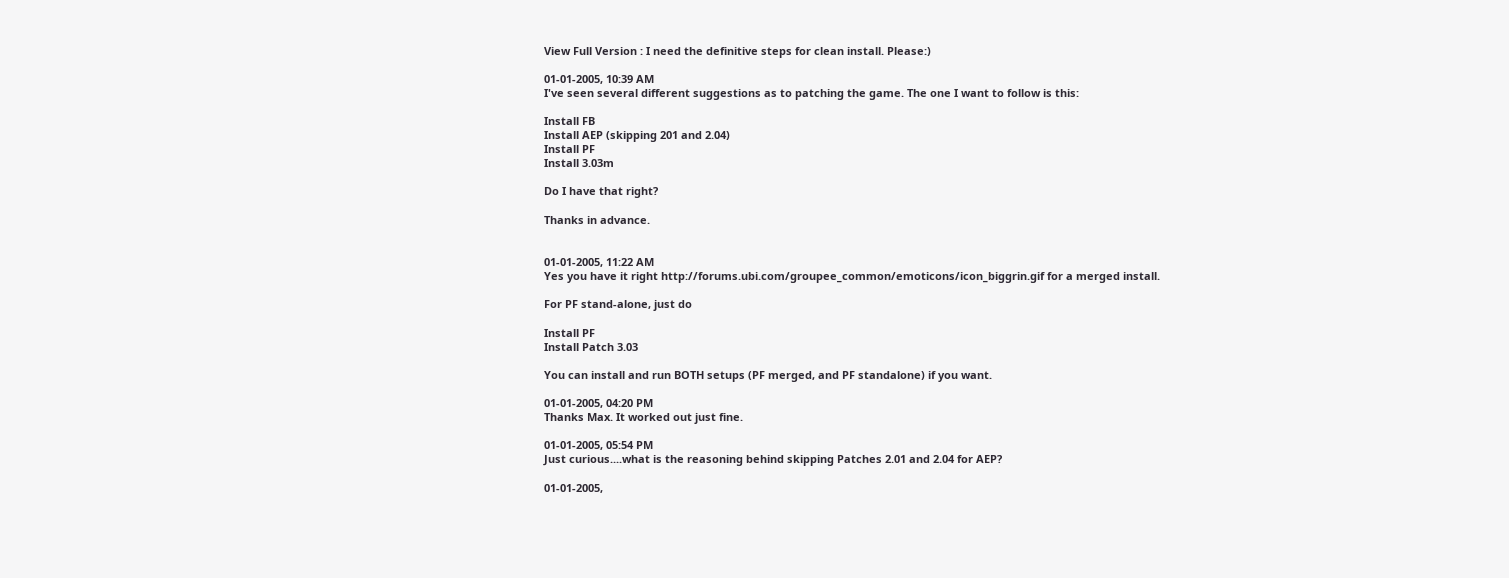View Full Version : I need the definitive steps for clean install. Please:)

01-01-2005, 10:39 AM
I've seen several different suggestions as to patching the game. The one I want to follow is this:

Install FB
Install AEP (skipping 201 and 2.04)
Install PF
Install 3.03m

Do I have that right?

Thanks in advance.


01-01-2005, 11:22 AM
Yes you have it right http://forums.ubi.com/groupee_common/emoticons/icon_biggrin.gif for a merged install.

For PF stand-alone, just do

Install PF
Install Patch 3.03

You can install and run BOTH setups (PF merged, and PF standalone) if you want.

01-01-2005, 04:20 PM
Thanks Max. It worked out just fine.

01-01-2005, 05:54 PM
Just curious....what is the reasoning behind skipping Patches 2.01 and 2.04 for AEP?

01-01-2005,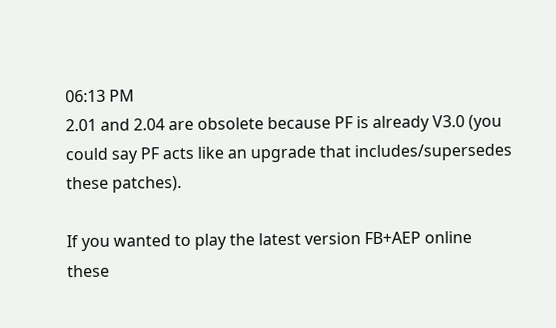06:13 PM
2.01 and 2.04 are obsolete because PF is already V3.0 (you could say PF acts like an upgrade that includes/supersedes these patches).

If you wanted to play the latest version FB+AEP online these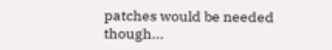patches would be needed though...